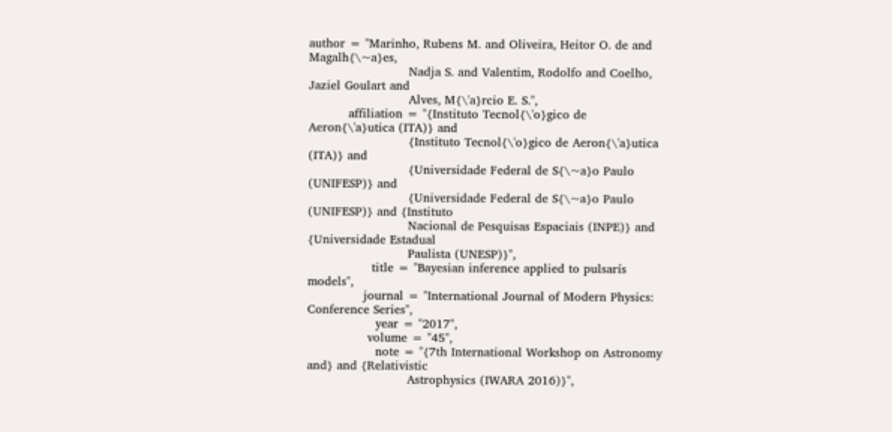author = "Marinho, Rubens M. and Oliveira, Heitor O. de and Magalh{\~a}es,
                         Nadja S. and Valentim, Rodolfo and Coelho, Jaziel Goulart and
                         Alves, M{\'a}rcio E. S.",
          affiliation = "{Instituto Tecnol{\'o}gico de Aeron{\'a}utica (ITA)} and
                         {Instituto Tecnol{\'o}gico de Aeron{\'a}utica (ITA)} and
                         {Universidade Federal de S{\~a}o Paulo (UNIFESP)} and
                         {Universidade Federal de S{\~a}o Paulo (UNIFESP)} and {Instituto
                         Nacional de Pesquisas Espaciais (INPE)} and {Universidade Estadual
                         Paulista (UNESP)}",
                title = "Bayesian inference applied to pulsarís models",
              journal = "International Journal of Modern Physics: Conference Series",
                 year = "2017",
               volume = "45",
                 note = "{7th International Workshop on Astronomy and} and {Relativistic
                         Astrophysics (IWARA 2016)}",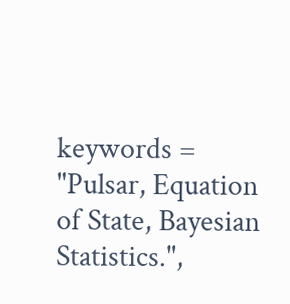keywords = "Pulsar, Equation of State, Bayesian Statistics.",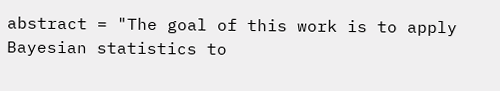abstract = "The goal of this work is to apply Bayesian statistics to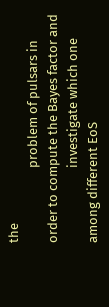the
                         problem of pulsars in order to compute the Bayes factor and
                         investigate which one among different EoS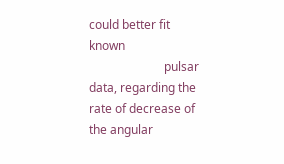could better fit known
                         pulsar data, regarding the rate of decrease of the angular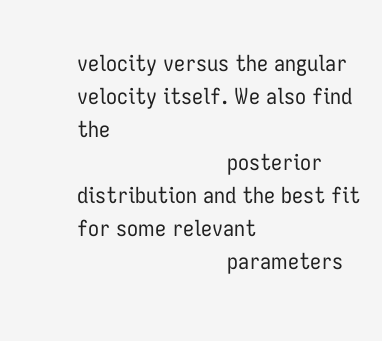velocity versus the angular velocity itself. We also find the
                         posterior distribution and the best fit for some relevant
                         parameters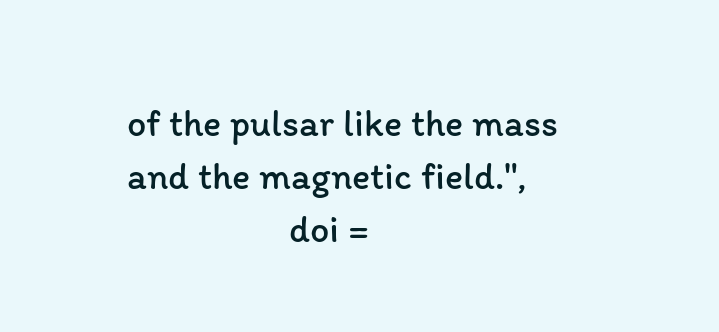of the pulsar like the mass and the magnetic field.",
                  doi =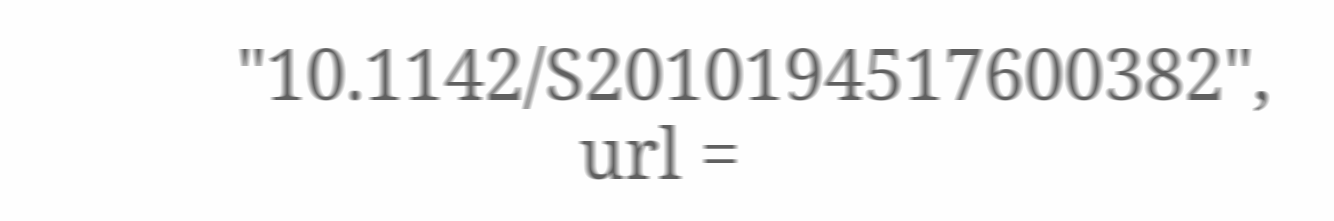"10.1142/S2010194517600382",
                  url =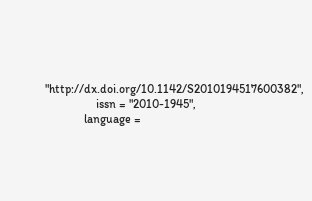"http://dx.doi.org/10.1142/S2010194517600382",
                 issn = "2010-1945",
             language =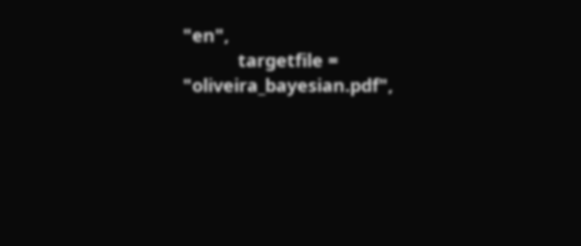"en",
           targetfile = "oliveira_bayesian.pdf",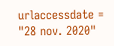urlaccessdate = "28 nov. 2020"